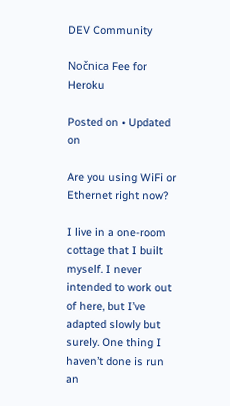DEV Community

Nočnica Fee for Heroku

Posted on • Updated on

Are you using WiFi or Ethernet right now?

I live in a one-room cottage that I built myself. I never intended to work out of here, but I’ve adapted slowly but surely. One thing I haven’t done is run an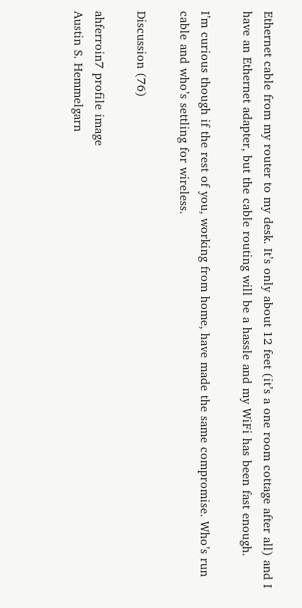Ethernet cable from my router to my desk. It’s only about 12 feet (it’s a one room cottage after all) and I have an Ethernet adapter, but the cable routing will be a hassle and my WiFi has been fast enough.

I’m curious though if the rest of you, working from home, have made the same compromise. Who’s run cable and who’s settling for wireless.

Discussion (76)

ahferroin7 profile image
Austin S. Hemmelgarn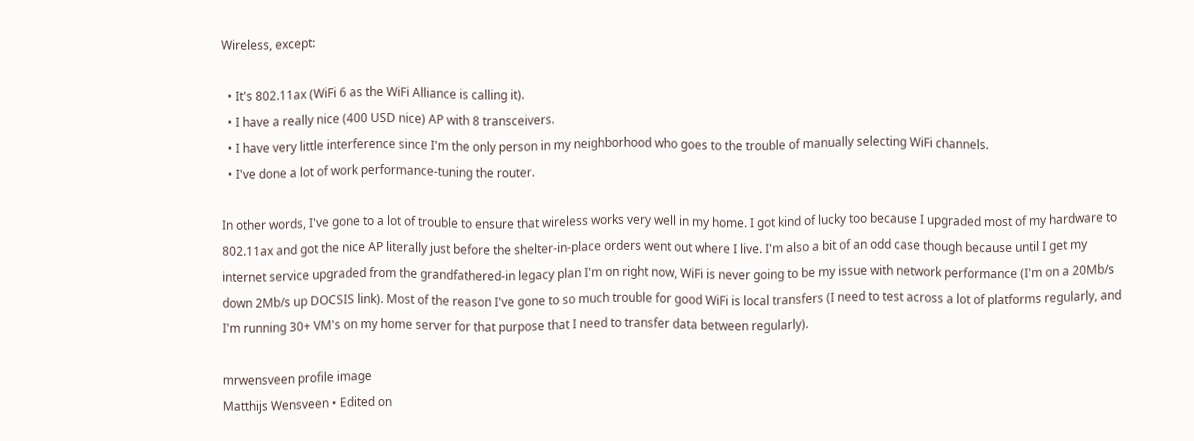Wireless, except:

  • It's 802.11ax (WiFi 6 as the WiFi Alliance is calling it).
  • I have a really nice (400 USD nice) AP with 8 transceivers.
  • I have very little interference since I'm the only person in my neighborhood who goes to the trouble of manually selecting WiFi channels.
  • I've done a lot of work performance-tuning the router.

In other words, I've gone to a lot of trouble to ensure that wireless works very well in my home. I got kind of lucky too because I upgraded most of my hardware to 802.11ax and got the nice AP literally just before the shelter-in-place orders went out where I live. I'm also a bit of an odd case though because until I get my internet service upgraded from the grandfathered-in legacy plan I'm on right now, WiFi is never going to be my issue with network performance (I'm on a 20Mb/s down 2Mb/s up DOCSIS link). Most of the reason I've gone to so much trouble for good WiFi is local transfers (I need to test across a lot of platforms regularly, and I'm running 30+ VM's on my home server for that purpose that I need to transfer data between regularly).

mrwensveen profile image
Matthijs Wensveen • Edited on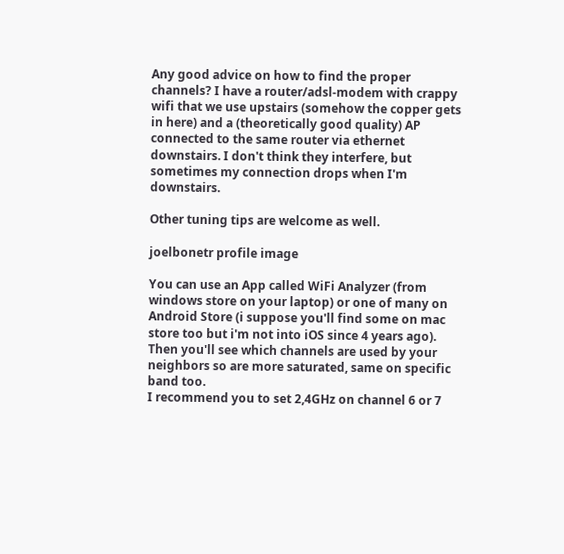Any good advice on how to find the proper channels? I have a router/adsl-modem with crappy wifi that we use upstairs (somehow the copper gets in here) and a (theoretically good quality) AP connected to the same router via ethernet downstairs. I don't think they interfere, but sometimes my connection drops when I'm downstairs.

Other tuning tips are welcome as well.

joelbonetr profile image

You can use an App called WiFi Analyzer (from windows store on your laptop) or one of many on Android Store (i suppose you'll find some on mac store too but i'm not into iOS since 4 years ago).
Then you'll see which channels are used by your neighbors so are more saturated, same on specific band too.
I recommend you to set 2,4GHz on channel 6 or 7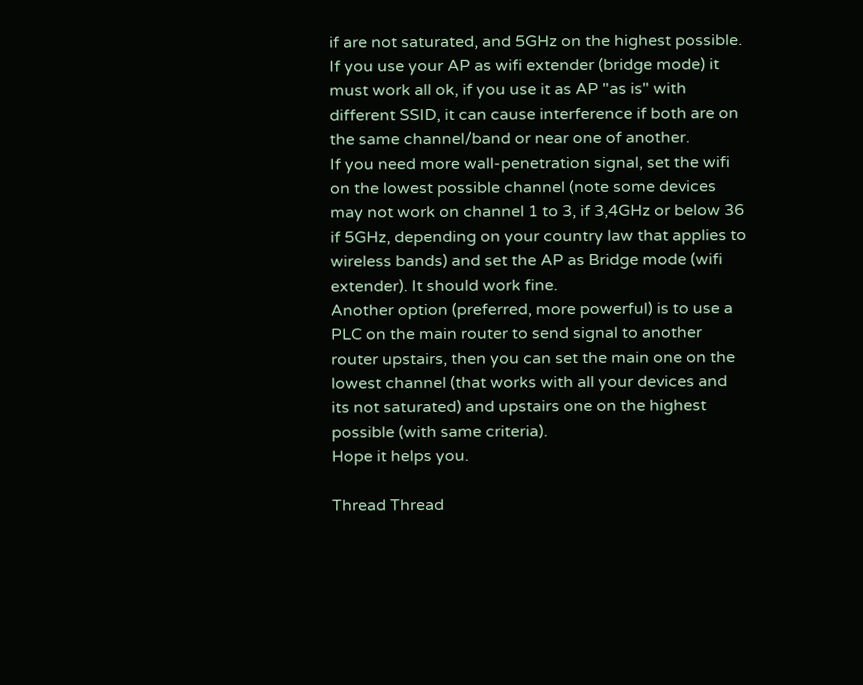if are not saturated, and 5GHz on the highest possible.
If you use your AP as wifi extender (bridge mode) it must work all ok, if you use it as AP "as is" with different SSID, it can cause interference if both are on the same channel/band or near one of another.
If you need more wall-penetration signal, set the wifi on the lowest possible channel (note some devices may not work on channel 1 to 3, if 3,4GHz or below 36 if 5GHz, depending on your country law that applies to wireless bands) and set the AP as Bridge mode (wifi extender). It should work fine.
Another option (preferred, more powerful) is to use a PLC on the main router to send signal to another router upstairs, then you can set the main one on the lowest channel (that works with all your devices and its not saturated) and upstairs one on the highest possible (with same criteria).
Hope it helps you.

Thread Thread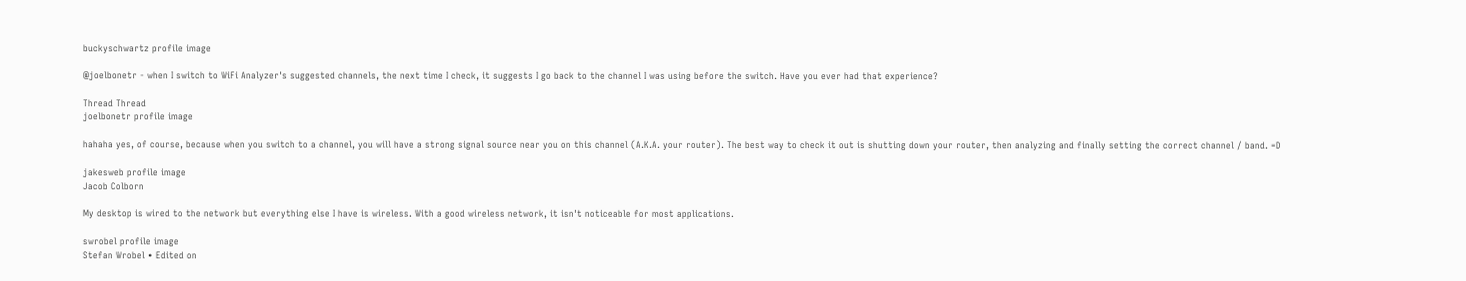buckyschwartz profile image

@joelbonetr - when I switch to WiFi Analyzer's suggested channels, the next time I check, it suggests I go back to the channel I was using before the switch. Have you ever had that experience?

Thread Thread
joelbonetr profile image

hahaha yes, of course, because when you switch to a channel, you will have a strong signal source near you on this channel (A.K.A. your router). The best way to check it out is shutting down your router, then analyzing and finally setting the correct channel / band. =D

jakesweb profile image
Jacob Colborn

My desktop is wired to the network but everything else I have is wireless. With a good wireless network, it isn't noticeable for most applications.

swrobel profile image
Stefan Wrobel • Edited on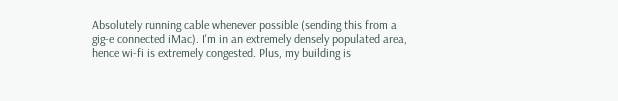Absolutely running cable whenever possible (sending this from a gig-e connected iMac). I'm in an extremely densely populated area, hence wi-fi is extremely congested. Plus, my building is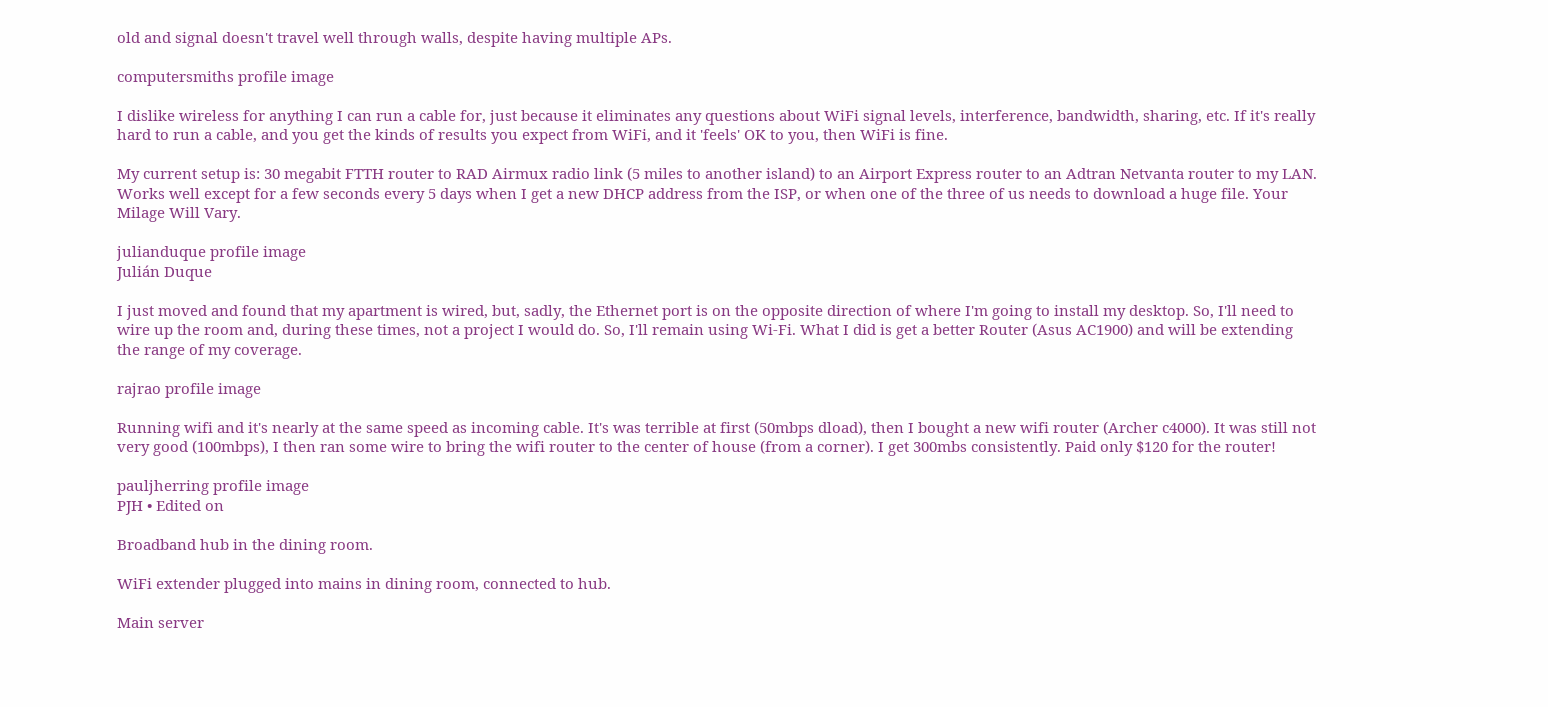old and signal doesn't travel well through walls, despite having multiple APs.

computersmiths profile image

I dislike wireless for anything I can run a cable for, just because it eliminates any questions about WiFi signal levels, interference, bandwidth, sharing, etc. If it's really hard to run a cable, and you get the kinds of results you expect from WiFi, and it 'feels' OK to you, then WiFi is fine.

My current setup is: 30 megabit FTTH router to RAD Airmux radio link (5 miles to another island) to an Airport Express router to an Adtran Netvanta router to my LAN. Works well except for a few seconds every 5 days when I get a new DHCP address from the ISP, or when one of the three of us needs to download a huge file. Your Milage Will Vary.

julianduque profile image
Julián Duque

I just moved and found that my apartment is wired, but, sadly, the Ethernet port is on the opposite direction of where I'm going to install my desktop. So, I'll need to wire up the room and, during these times, not a project I would do. So, I'll remain using Wi-Fi. What I did is get a better Router (Asus AC1900) and will be extending the range of my coverage.

rajrao profile image

Running wifi and it's nearly at the same speed as incoming cable. It's was terrible at first (50mbps dload), then I bought a new wifi router (Archer c4000). It was still not very good (100mbps), I then ran some wire to bring the wifi router to the center of house (from a corner). I get 300mbs consistently. Paid only $120 for the router!

pauljherring profile image
PJH • Edited on

Broadband hub in the dining room.

WiFi extender plugged into mains in dining room, connected to hub.

Main server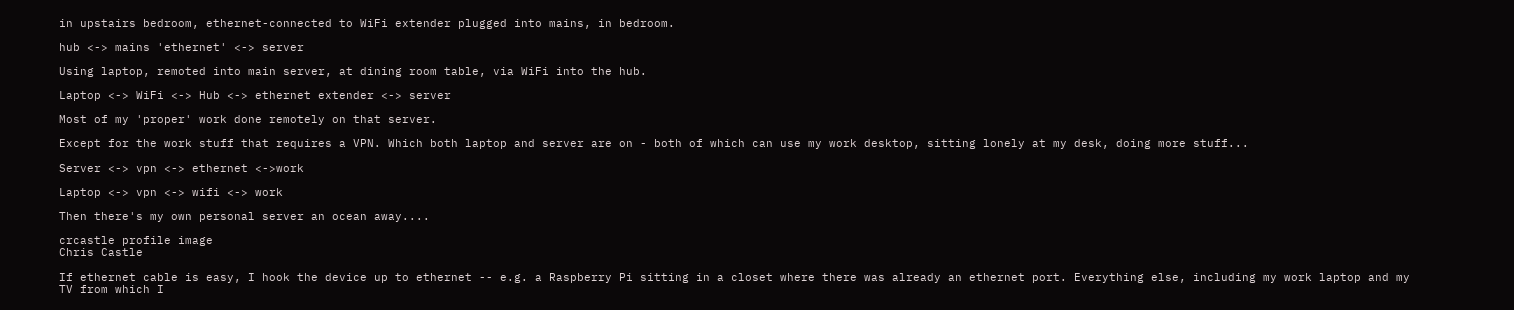in upstairs bedroom, ethernet-connected to WiFi extender plugged into mains, in bedroom.

hub <-> mains 'ethernet' <-> server

Using laptop, remoted into main server, at dining room table, via WiFi into the hub.

Laptop <-> WiFi <-> Hub <-> ethernet extender <-> server

Most of my 'proper' work done remotely on that server.

Except for the work stuff that requires a VPN. Which both laptop and server are on - both of which can use my work desktop, sitting lonely at my desk, doing more stuff...

Server <-> vpn <-> ethernet <->work

Laptop <-> vpn <-> wifi <-> work

Then there's my own personal server an ocean away....

crcastle profile image
Chris Castle

If ethernet cable is easy, I hook the device up to ethernet -- e.g. a Raspberry Pi sitting in a closet where there was already an ethernet port. Everything else, including my work laptop and my TV from which I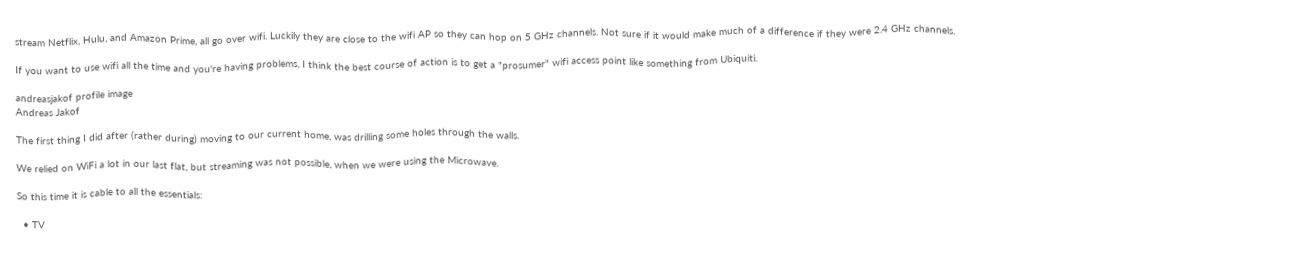stream Netflix, Hulu, and Amazon Prime, all go over wifi. Luckily they are close to the wifi AP so they can hop on 5 GHz channels. Not sure if it would make much of a difference if they were 2.4 GHz channels.

If you want to use wifi all the time and you're having problems, I think the best course of action is to get a "prosumer" wifi access point like something from Ubiquiti.

andreasjakof profile image
Andreas Jakof

The first thing I did after (rather during) moving to our current home, was drilling some holes through the walls.

We relied on WiFi a lot in our last flat, but streaming was not possible, when we were using the Microwave.

So this time it is cable to all the essentials:

  • TV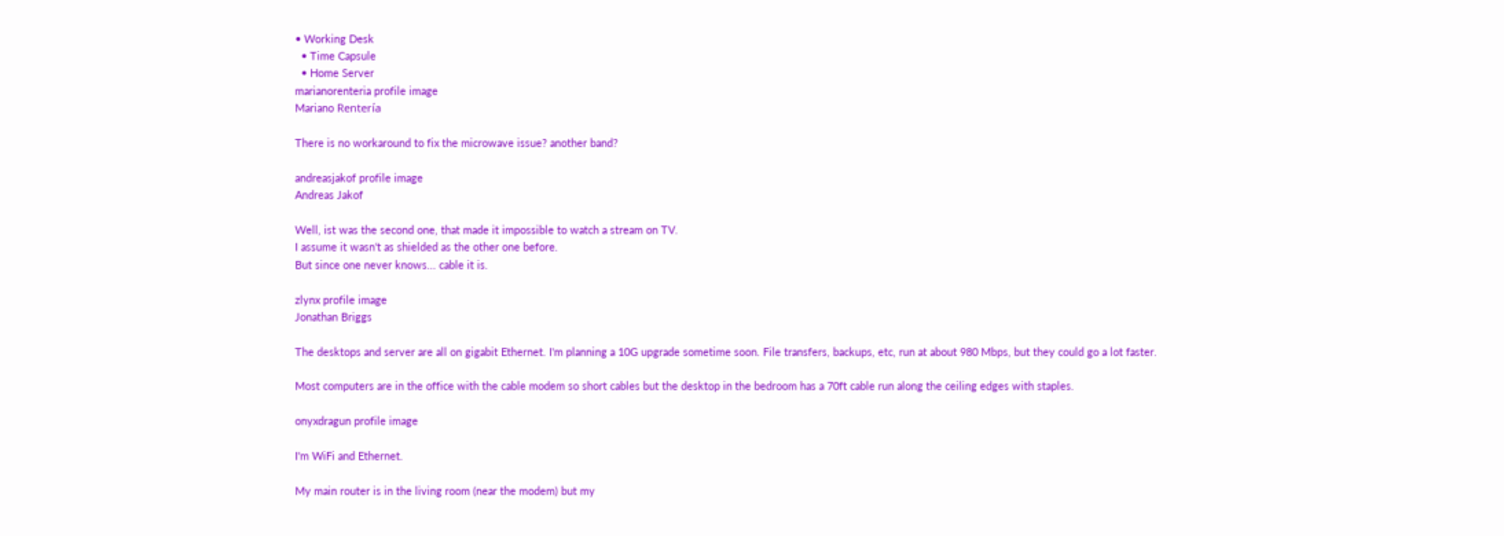• Working Desk
  • Time Capsule
  • Home Server
marianorenteria profile image
Mariano Rentería

There is no workaround to fix the microwave issue? another band?

andreasjakof profile image
Andreas Jakof

Well, ist was the second one, that made it impossible to watch a stream on TV.
I assume it wasn‘t as shielded as the other one before.
But since one never knows... cable it is.

zlynx profile image
Jonathan Briggs

The desktops and server are all on gigabit Ethernet. I'm planning a 10G upgrade sometime soon. File transfers, backups, etc, run at about 980 Mbps, but they could go a lot faster.

Most computers are in the office with the cable modem so short cables but the desktop in the bedroom has a 70ft cable run along the ceiling edges with staples.

onyxdragun profile image

I'm WiFi and Ethernet.

My main router is in the living room (near the modem) but my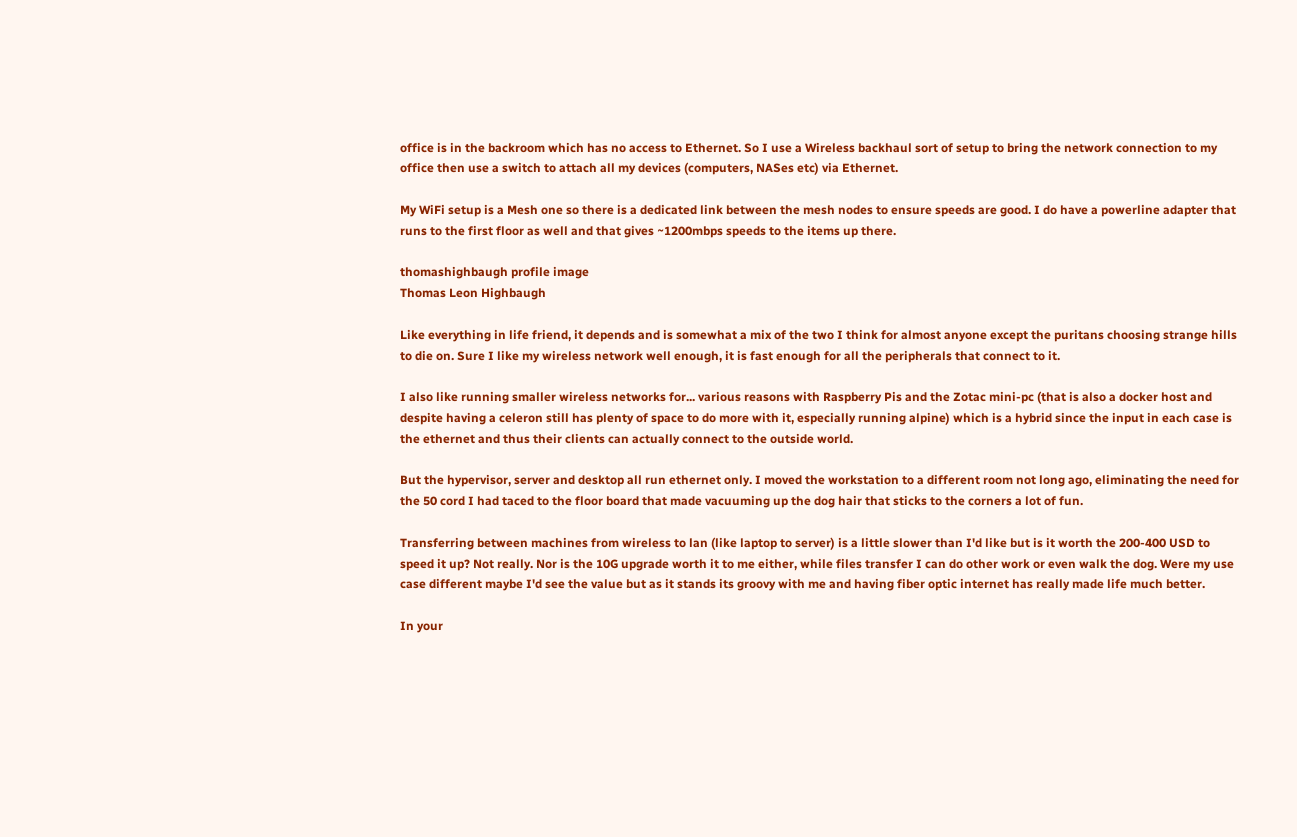office is in the backroom which has no access to Ethernet. So I use a Wireless backhaul sort of setup to bring the network connection to my office then use a switch to attach all my devices (computers, NASes etc) via Ethernet.

My WiFi setup is a Mesh one so there is a dedicated link between the mesh nodes to ensure speeds are good. I do have a powerline adapter that runs to the first floor as well and that gives ~1200mbps speeds to the items up there.

thomashighbaugh profile image
Thomas Leon Highbaugh

Like everything in life friend, it depends and is somewhat a mix of the two I think for almost anyone except the puritans choosing strange hills to die on. Sure I like my wireless network well enough, it is fast enough for all the peripherals that connect to it.

I also like running smaller wireless networks for... various reasons with Raspberry Pis and the Zotac mini-pc (that is also a docker host and despite having a celeron still has plenty of space to do more with it, especially running alpine) which is a hybrid since the input in each case is the ethernet and thus their clients can actually connect to the outside world.

But the hypervisor, server and desktop all run ethernet only. I moved the workstation to a different room not long ago, eliminating the need for the 50 cord I had taced to the floor board that made vacuuming up the dog hair that sticks to the corners a lot of fun.

Transferring between machines from wireless to lan (like laptop to server) is a little slower than I'd like but is it worth the 200-400 USD to speed it up? Not really. Nor is the 10G upgrade worth it to me either, while files transfer I can do other work or even walk the dog. Were my use case different maybe I'd see the value but as it stands its groovy with me and having fiber optic internet has really made life much better.

In your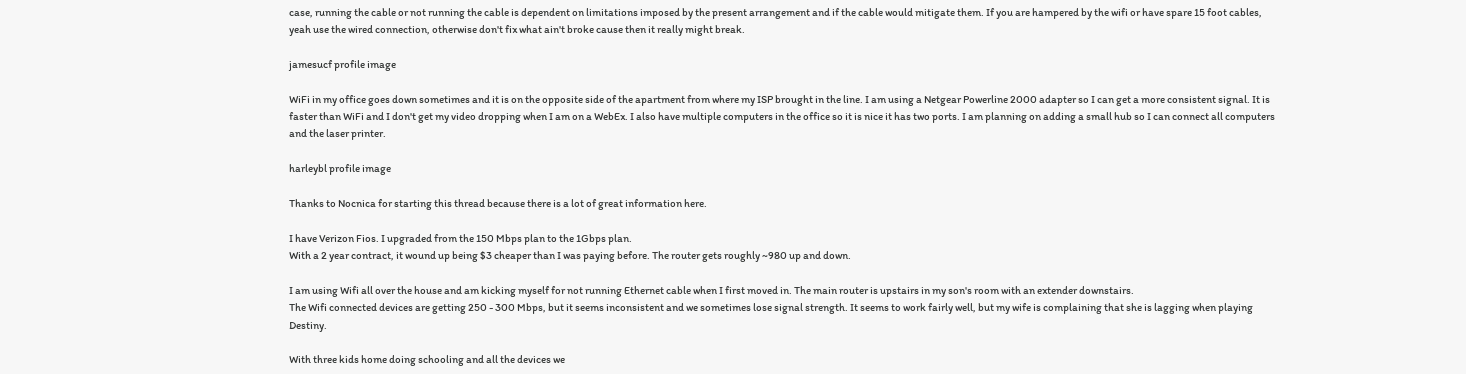case, running the cable or not running the cable is dependent on limitations imposed by the present arrangement and if the cable would mitigate them. If you are hampered by the wifi or have spare 15 foot cables, yeah use the wired connection, otherwise don't fix what ain't broke cause then it really might break.

jamesucf profile image

WiFi in my office goes down sometimes and it is on the opposite side of the apartment from where my ISP brought in the line. I am using a Netgear Powerline 2000 adapter so I can get a more consistent signal. It is faster than WiFi and I don't get my video dropping when I am on a WebEx. I also have multiple computers in the office so it is nice it has two ports. I am planning on adding a small hub so I can connect all computers and the laser printer.

harleybl profile image

Thanks to Nocnica for starting this thread because there is a lot of great information here.

I have Verizon Fios. I upgraded from the 150 Mbps plan to the 1Gbps plan.
With a 2 year contract, it wound up being $3 cheaper than I was paying before. The router gets roughly ~980 up and down.

I am using Wifi all over the house and am kicking myself for not running Ethernet cable when I first moved in. The main router is upstairs in my son's room with an extender downstairs.
The Wifi connected devices are getting 250 - 300 Mbps, but it seems inconsistent and we sometimes lose signal strength. It seems to work fairly well, but my wife is complaining that she is lagging when playing Destiny.

With three kids home doing schooling and all the devices we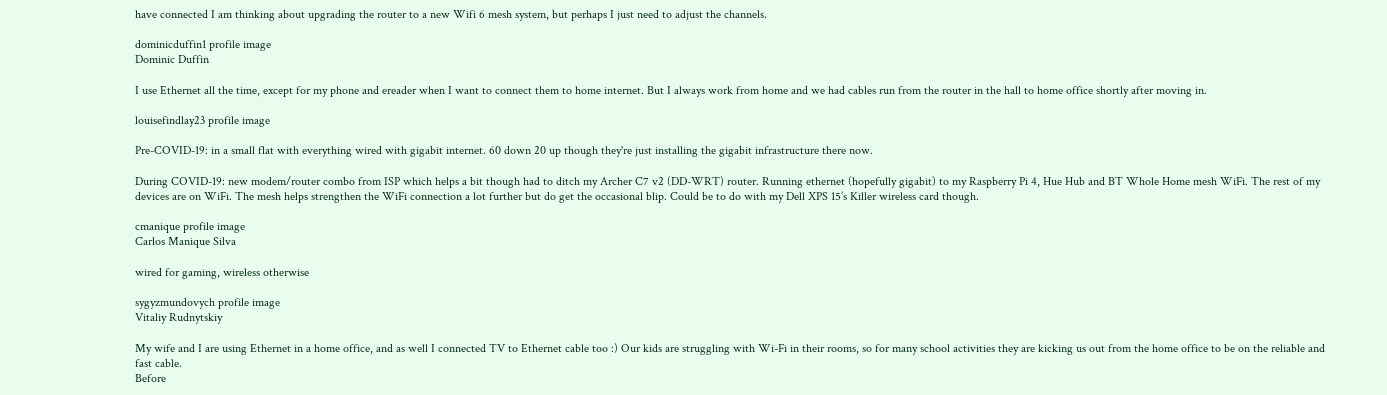have connected I am thinking about upgrading the router to a new Wifi 6 mesh system, but perhaps I just need to adjust the channels.

dominicduffin1 profile image
Dominic Duffin

I use Ethernet all the time, except for my phone and ereader when I want to connect them to home internet. But I always work from home and we had cables run from the router in the hall to home office shortly after moving in.

louisefindlay23 profile image

Pre-COVID-19: in a small flat with everything wired with gigabit internet. 60 down 20 up though they're just installing the gigabit infrastructure there now.

During COVID-19: new modem/router combo from ISP which helps a bit though had to ditch my Archer C7 v2 (DD-WRT) router. Running ethernet (hopefully gigabit) to my Raspberry Pi 4, Hue Hub and BT Whole Home mesh WiFi. The rest of my devices are on WiFi. The mesh helps strengthen the WiFi connection a lot further but do get the occasional blip. Could be to do with my Dell XPS 15’s Killer wireless card though.

cmanique profile image
Carlos Manique Silva

wired for gaming, wireless otherwise

sygyzmundovych profile image
Vitaliy Rudnytskiy

My wife and I are using Ethernet in a home office, and as well I connected TV to Ethernet cable too :) Our kids are struggling with Wi-Fi in their rooms, so for many school activities they are kicking us out from the home office to be on the reliable and fast cable.
Before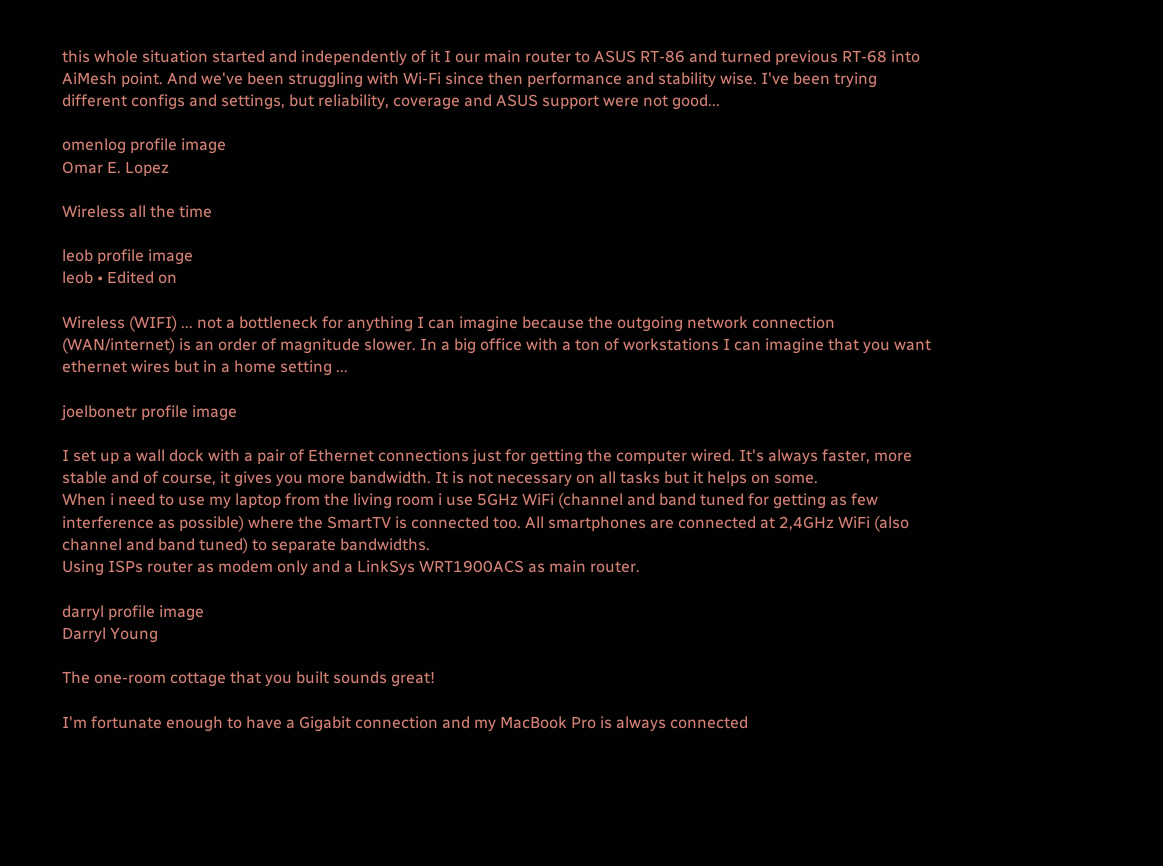this whole situation started and independently of it I our main router to ASUS RT-86 and turned previous RT-68 into AiMesh point. And we've been struggling with Wi-Fi since then performance and stability wise. I've been trying different configs and settings, but reliability, coverage and ASUS support were not good...

omenlog profile image
Omar E. Lopez

Wireless all the time

leob profile image
leob • Edited on

Wireless (WIFI) ... not a bottleneck for anything I can imagine because the outgoing network connection (WAN/internet) is an order of magnitude slower. In a big office with a ton of workstations I can imagine that you want ethernet wires but in a home setting ...

joelbonetr profile image

I set up a wall dock with a pair of Ethernet connections just for getting the computer wired. It's always faster, more stable and of course, it gives you more bandwidth. It is not necessary on all tasks but it helps on some.
When i need to use my laptop from the living room i use 5GHz WiFi (channel and band tuned for getting as few interference as possible) where the SmartTV is connected too. All smartphones are connected at 2,4GHz WiFi (also channel and band tuned) to separate bandwidths.
Using ISPs router as modem only and a LinkSys WRT1900ACS as main router.

darryl profile image
Darryl Young

The one-room cottage that you built sounds great!

I'm fortunate enough to have a Gigabit connection and my MacBook Pro is always connected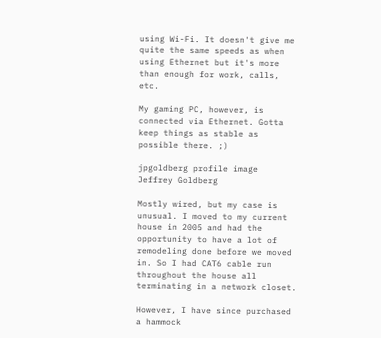using Wi-Fi. It doesn't give me quite the same speeds as when using Ethernet but it's more than enough for work, calls, etc.

My gaming PC, however, is connected via Ethernet. Gotta keep things as stable as possible there. ;)

jpgoldberg profile image
Jeffrey Goldberg

Mostly wired, but my case is unusual. I moved to my current house in 2005 and had the opportunity to have a lot of remodeling done before we moved in. So I had CAT6 cable run throughout the house all terminating in a network closet.

However, I have since purchased a hammock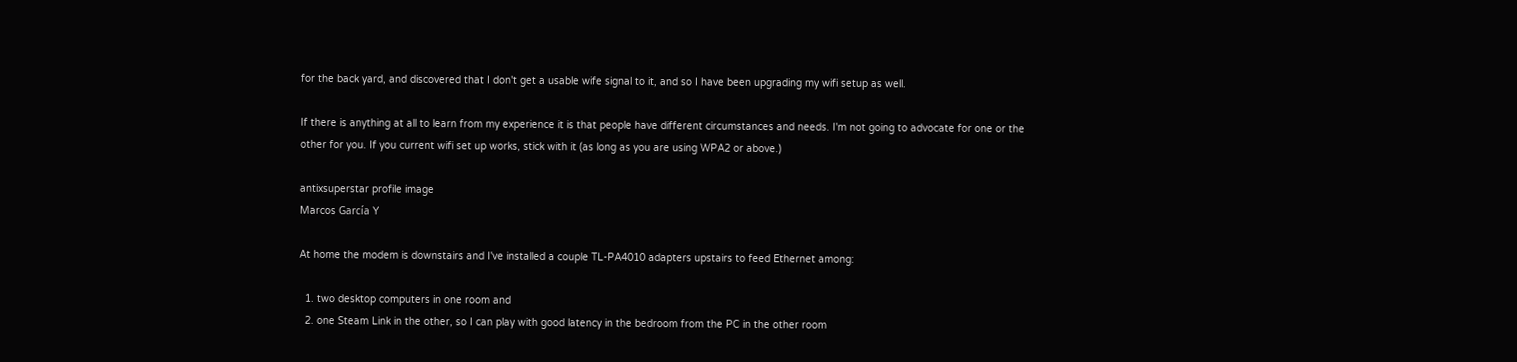for the back yard, and discovered that I don't get a usable wife signal to it, and so I have been upgrading my wifi setup as well.

If there is anything at all to learn from my experience it is that people have different circumstances and needs. I'm not going to advocate for one or the other for you. If you current wifi set up works, stick with it (as long as you are using WPA2 or above.)

antixsuperstar profile image
Marcos García Y

At home the modem is downstairs and I've installed a couple TL-PA4010 adapters upstairs to feed Ethernet among:

  1. two desktop computers in one room and
  2. one Steam Link in the other, so I can play with good latency in the bedroom from the PC in the other room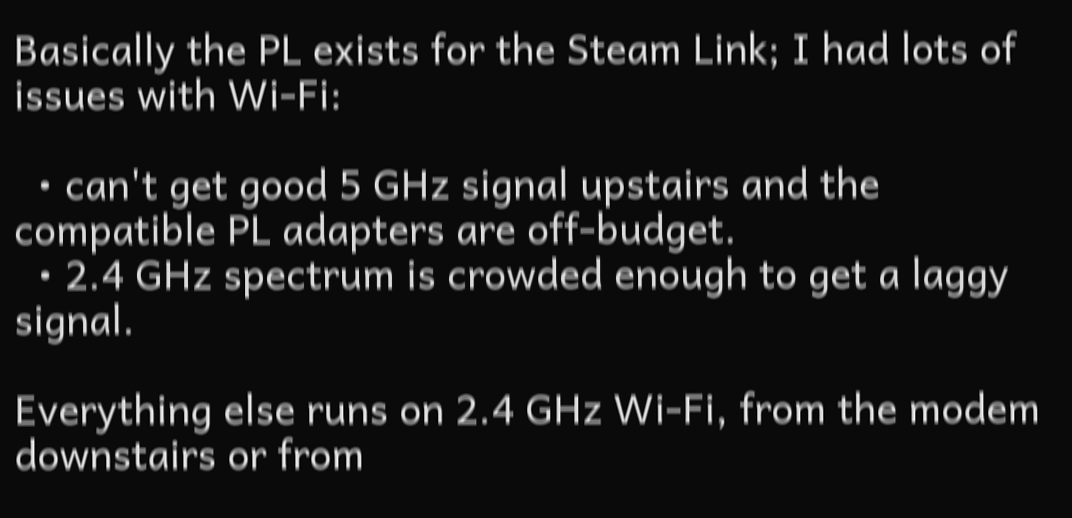Basically the PL exists for the Steam Link; I had lots of issues with Wi-Fi:

  • can't get good 5 GHz signal upstairs and the compatible PL adapters are off-budget.
  • 2.4 GHz spectrum is crowded enough to get a laggy signal.

Everything else runs on 2.4 GHz Wi-Fi, from the modem downstairs or from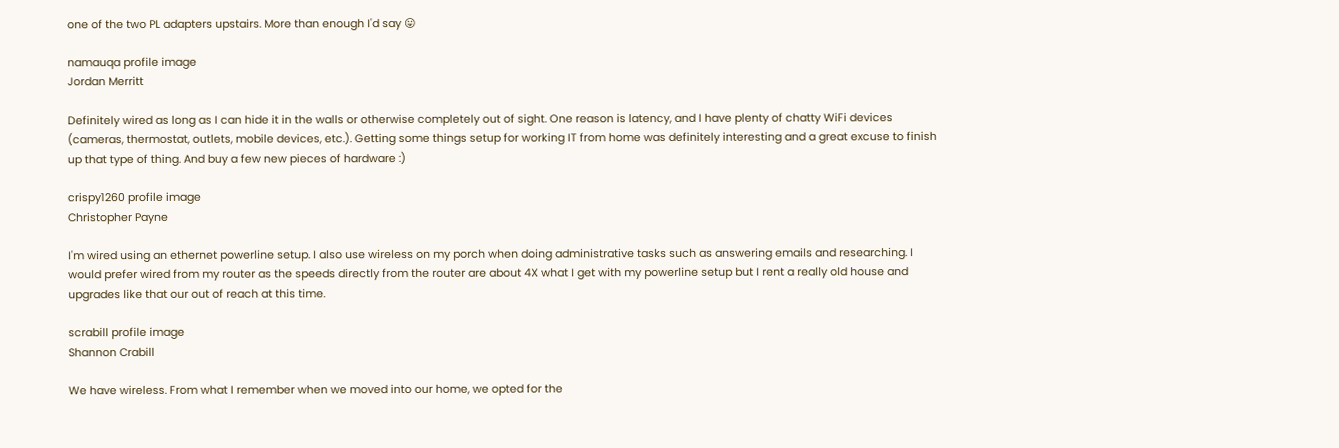one of the two PL adapters upstairs. More than enough I'd say 😛

namauqa profile image
Jordan Merritt

Definitely wired as long as I can hide it in the walls or otherwise completely out of sight. One reason is latency, and I have plenty of chatty WiFi devices (cameras, thermostat, outlets, mobile devices, etc.). Getting some things setup for working IT from home was definitely interesting and a great excuse to finish up that type of thing. And buy a few new pieces of hardware :)

crispy1260 profile image
Christopher Payne

I'm wired using an ethernet powerline setup. I also use wireless on my porch when doing administrative tasks such as answering emails and researching. I would prefer wired from my router as the speeds directly from the router are about 4X what I get with my powerline setup but I rent a really old house and upgrades like that our out of reach at this time.

scrabill profile image
Shannon Crabill

We have wireless. From what I remember when we moved into our home, we opted for the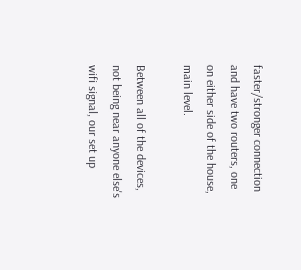faster/stronger connection and have two routers, one on either side of the house, main level.

Between all of the devices, not being near anyone else's wifi signal, our set up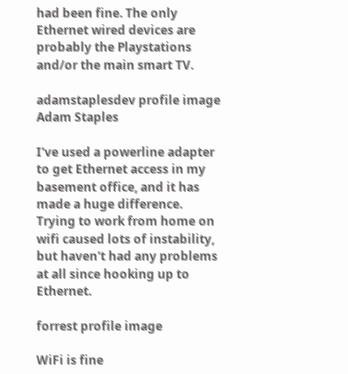had been fine. The only Ethernet wired devices are probably the Playstations and/or the main smart TV.

adamstaplesdev profile image
Adam Staples

I've used a powerline adapter to get Ethernet access in my basement office, and it has made a huge difference. Trying to work from home on wifi caused lots of instability, but haven't had any problems at all since hooking up to Ethernet.

forrest profile image

WiFi is fine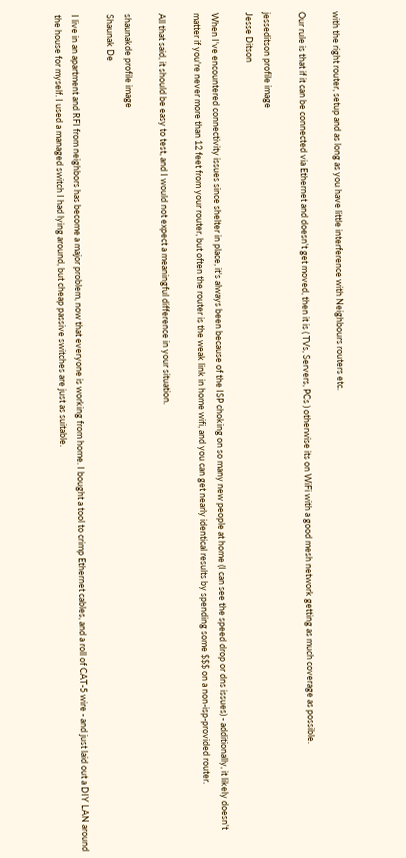with the right router, setup and as long as you have little interference with Neighbours routers etc.

Our rule is that if it can be connected via Ethernet and doesn't get moved, then it is ( TVs, Servers, PCs ) otherwise its on WiFi with a good mesh network getting as much coverage as possible.

jesseditson profile image
Jesse Ditson

When I've encountered connectivity issues since shelter in place, it's always been because of the ISP choking on so many new people at home (I can see the speed drop or dns issues) - additionally, it likely doesn't matter if you're never more than 12 feet from your router, but often the router is the weak link in home wifi, and you can get nearly identical results by spending some $$$ on a non-isp-provided router.

All that said, it should be easy to test, and I would not expect a meaningful difference in your situation.

shaunakde profile image
Shaunak De

I live in an apartment and RFI from neighbors has become a major problem, now that everyone is working from home. I bought a tool to crimp Ethernet cables, and a roll of CAT-5 wire - and just laid out a DIY LAN around the house for myself. I used a managed switch I had lying around, but cheap passive switches are just as suitable.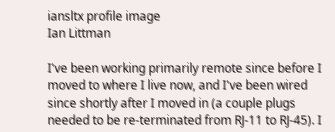iansltx profile image
Ian Littman

I've been working primarily remote since before I moved to where I live now, and I've been wired since shortly after I moved in (a couple plugs needed to be re-terminated from RJ-11 to RJ-45). I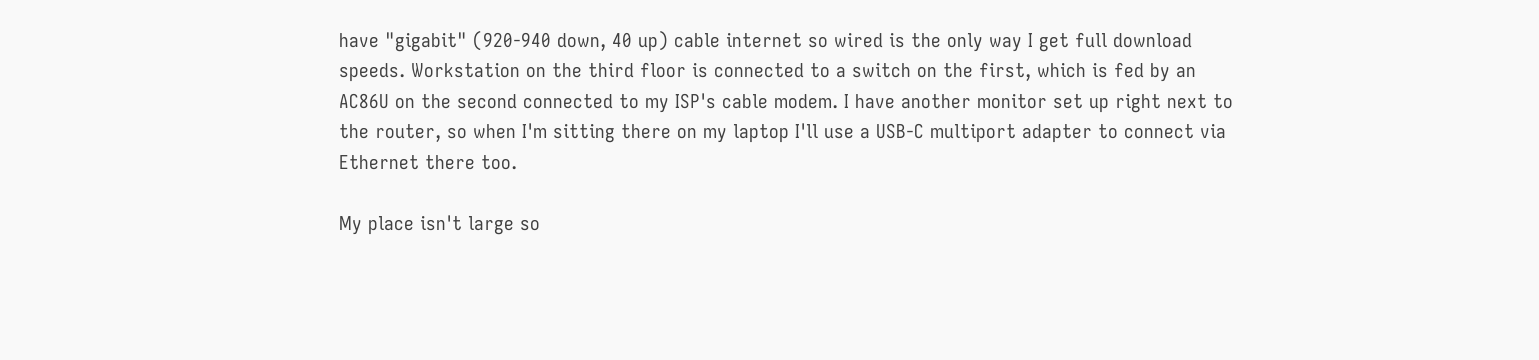have "gigabit" (920-940 down, 40 up) cable internet so wired is the only way I get full download speeds. Workstation on the third floor is connected to a switch on the first, which is fed by an AC86U on the second connected to my ISP's cable modem. I have another monitor set up right next to the router, so when I'm sitting there on my laptop I'll use a USB-C multiport adapter to connect via Ethernet there too.

My place isn't large so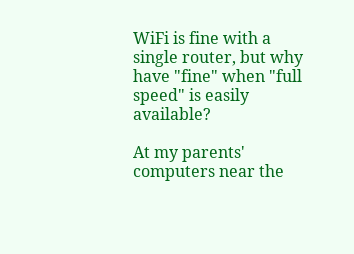WiFi is fine with a single router, but why have "fine" when "full speed" is easily available?

At my parents' computers near the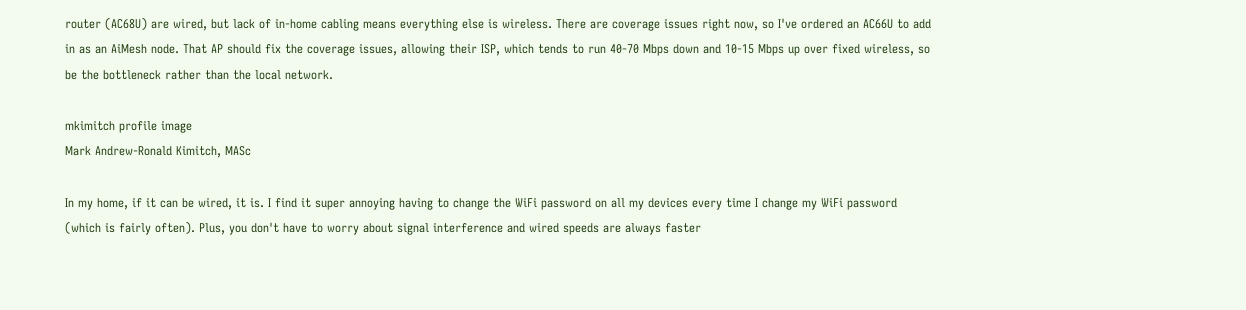router (AC68U) are wired, but lack of in-home cabling means everything else is wireless. There are coverage issues right now, so I've ordered an AC66U to add in as an AiMesh node. That AP should fix the coverage issues, allowing their ISP, which tends to run 40-70 Mbps down and 10-15 Mbps up over fixed wireless, so be the bottleneck rather than the local network.

mkimitch profile image
Mark Andrew-Ronald Kimitch, MASc

In my home, if it can be wired, it is. I find it super annoying having to change the WiFi password on all my devices every time I change my WiFi password (which is fairly often). Plus, you don't have to worry about signal interference and wired speeds are always faster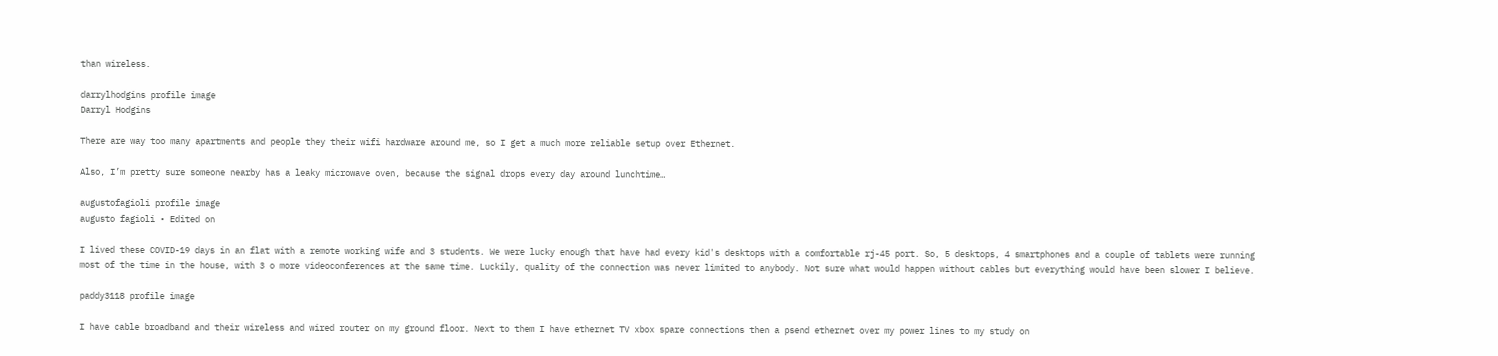than wireless.

darrylhodgins profile image
Darryl Hodgins

There are way too many apartments and people they their wifi hardware around me, so I get a much more reliable setup over Ethernet.

Also, I’m pretty sure someone nearby has a leaky microwave oven, because the signal drops every day around lunchtime…

augustofagioli profile image
augusto fagioli • Edited on

I lived these COVID-19 days in an flat with a remote working wife and 3 students. We were lucky enough that have had every kid's desktops with a comfortable rj-45 port. So, 5 desktops, 4 smartphones and a couple of tablets were running most of the time in the house, with 3 o more videoconferences at the same time. Luckily, quality of the connection was never limited to anybody. Not sure what would happen without cables but everything would have been slower I believe.

paddy3118 profile image

I have cable broadband and their wireless and wired router on my ground floor. Next to them I have ethernet TV xbox spare connections then a psend ethernet over my power lines to my study on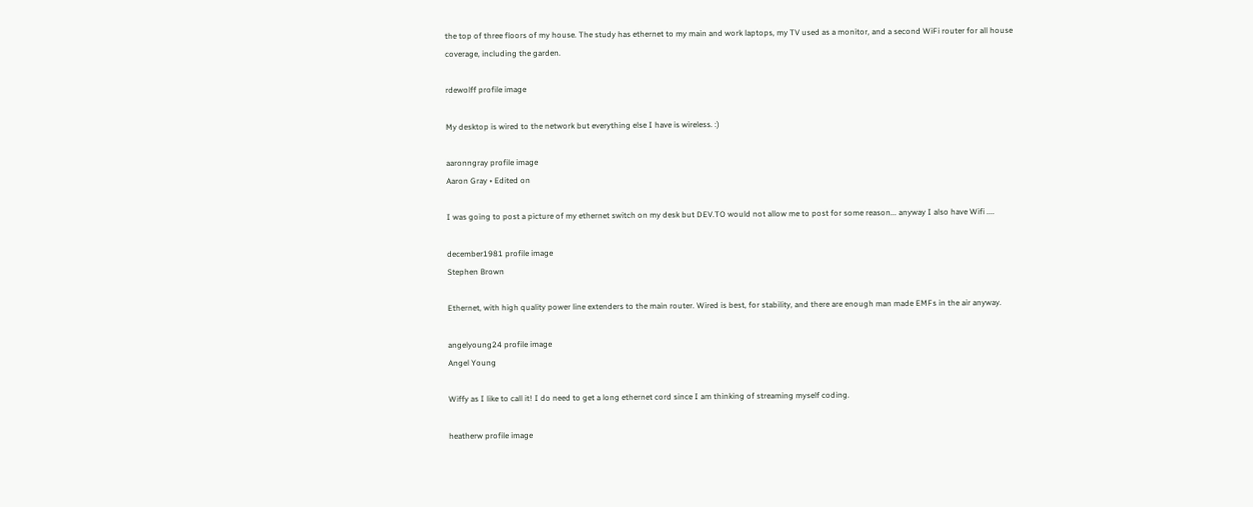the top of three floors of my house. The study has ethernet to my main and work laptops, my TV used as a monitor, and a second WiFi router for all house coverage, including the garden.

rdewolff profile image

My desktop is wired to the network but everything else I have is wireless. :)

aaronngray profile image
Aaron Gray • Edited on

I was going to post a picture of my ethernet switch on my desk but DEV.TO would not allow me to post for some reason... anyway I also have Wifi ....

december1981 profile image
Stephen Brown

Ethernet, with high quality power line extenders to the main router. Wired is best, for stability, and there are enough man made EMFs in the air anyway.

angelyoung24 profile image
Angel Young

Wiffy as I like to call it! I do need to get a long ethernet cord since I am thinking of streaming myself coding.

heatherw profile image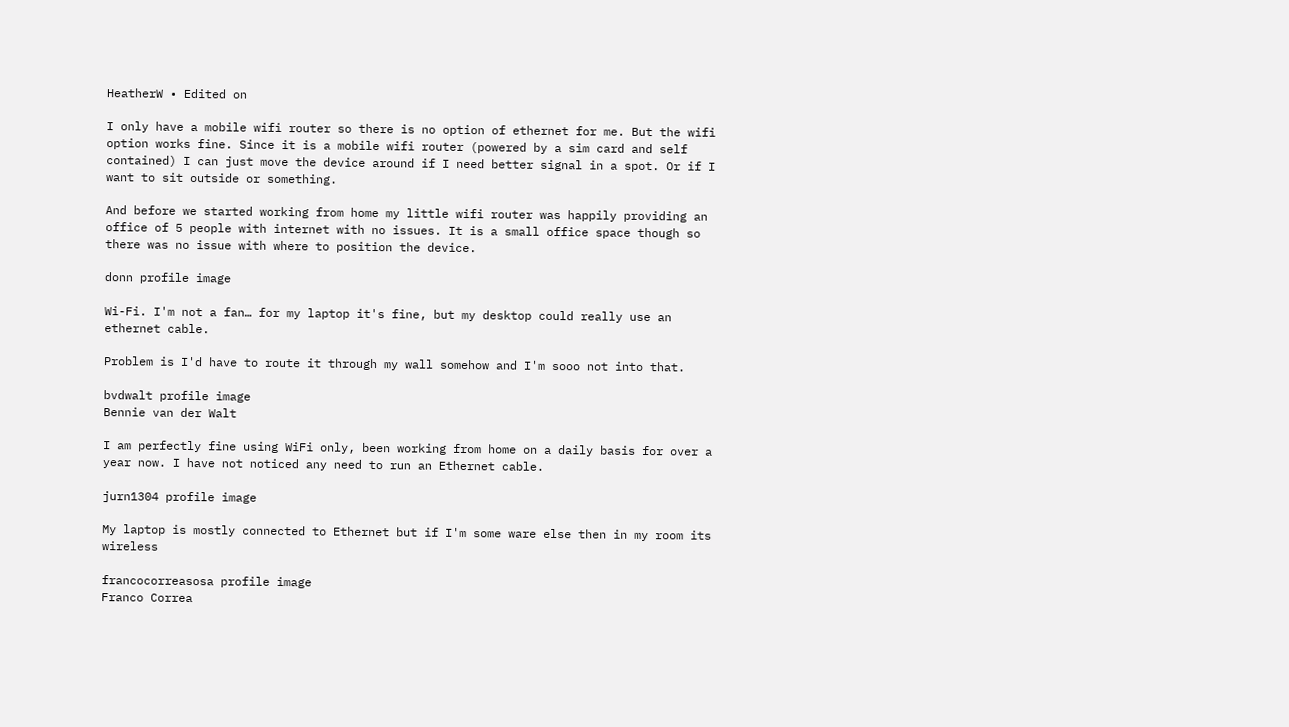HeatherW • Edited on

I only have a mobile wifi router so there is no option of ethernet for me. But the wifi option works fine. Since it is a mobile wifi router (powered by a sim card and self contained) I can just move the device around if I need better signal in a spot. Or if I want to sit outside or something.

And before we started working from home my little wifi router was happily providing an office of 5 people with internet with no issues. It is a small office space though so there was no issue with where to position the device.

donn profile image

Wi-Fi. I'm not a fan… for my laptop it's fine, but my desktop could really use an ethernet cable.

Problem is I'd have to route it through my wall somehow and I'm sooo not into that.

bvdwalt profile image
Bennie van der Walt

I am perfectly fine using WiFi only, been working from home on a daily basis for over a year now. I have not noticed any need to run an Ethernet cable.

jurn1304 profile image

My laptop is mostly connected to Ethernet but if I'm some ware else then in my room its wireless

francocorreasosa profile image
Franco Correa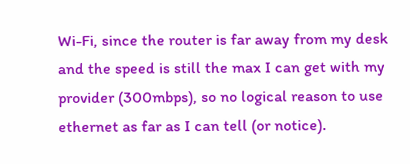Wi-Fi, since the router is far away from my desk and the speed is still the max I can get with my provider (300mbps), so no logical reason to use ethernet as far as I can tell (or notice).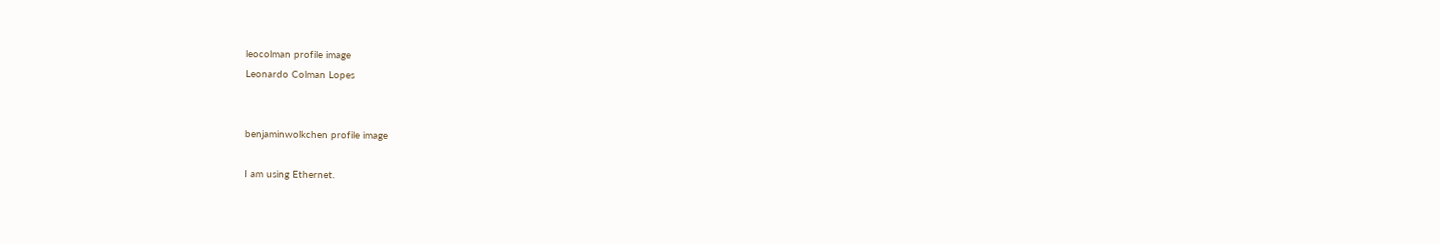leocolman profile image
Leonardo Colman Lopes


benjaminwolkchen profile image

I am using Ethernet.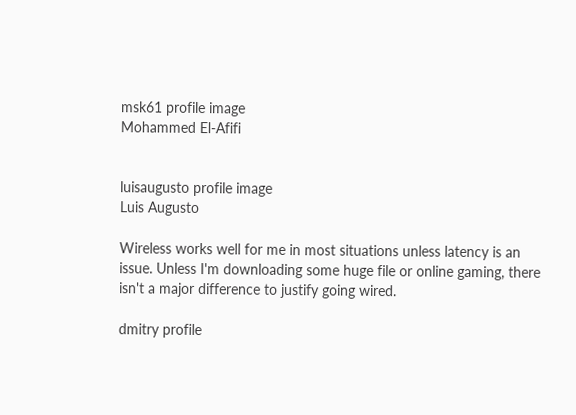msk61 profile image
Mohammed El-Afifi


luisaugusto profile image
Luis Augusto

Wireless works well for me in most situations unless latency is an issue. Unless I'm downloading some huge file or online gaming, there isn't a major difference to justify going wired.

dmitry profile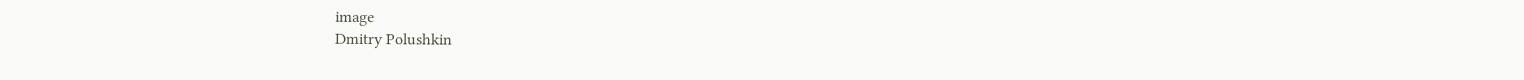image
Dmitry Polushkin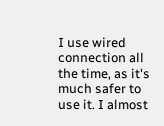I use wired connection all the time, as it's much safer to use it. I almost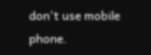don't use mobile phone.